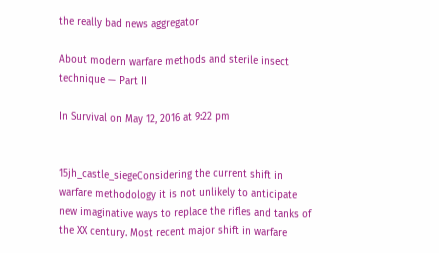the really bad news aggregator

About modern warfare methods and sterile insect technique — Part II

In Survival on May 12, 2016 at 9:22 pm


15jh_castle_siegeConsidering the current shift in warfare methodology it is not unlikely to anticipate new imaginative ways to replace the rifles and tanks of the XX century. Most recent major shift in warfare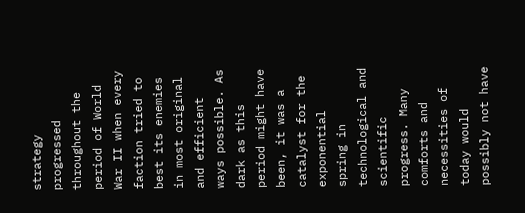strategy progressed throughout the period of World War II when every faction tried to best its enemies in most original and efficient ways possible. As dark as this period might have been, it was a catalyst for the exponential spring in technological and scientific progress. Many comforts and necessities of today would possibly not have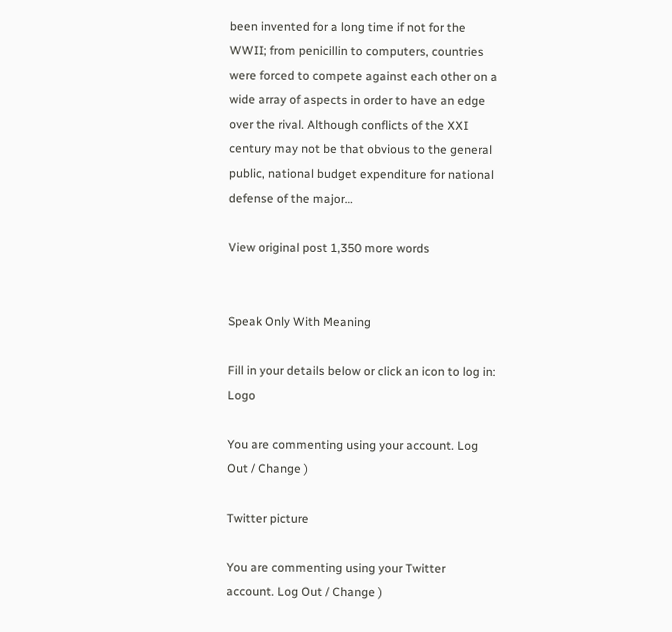been invented for a long time if not for the WWII; from penicillin to computers, countries were forced to compete against each other on a wide array of aspects in order to have an edge over the rival. Although conflicts of the XXI century may not be that obvious to the general public, national budget expenditure for national defense of the major…

View original post 1,350 more words


Speak Only With Meaning

Fill in your details below or click an icon to log in: Logo

You are commenting using your account. Log Out / Change )

Twitter picture

You are commenting using your Twitter account. Log Out / Change )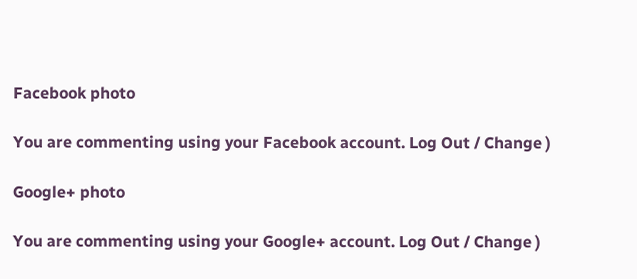Facebook photo

You are commenting using your Facebook account. Log Out / Change )

Google+ photo

You are commenting using your Google+ account. Log Out / Change )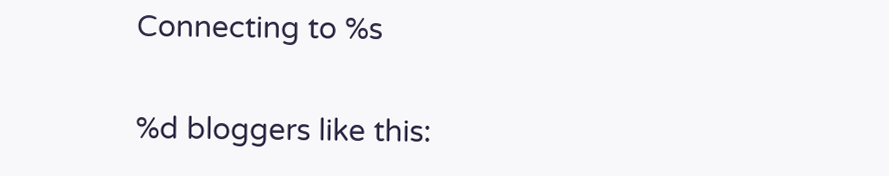Connecting to %s

%d bloggers like this: